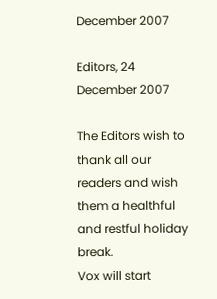December 2007

Editors, 24 December 2007

The Editors wish to thank all our readers and wish them a healthful and restful holiday break.
Vox will start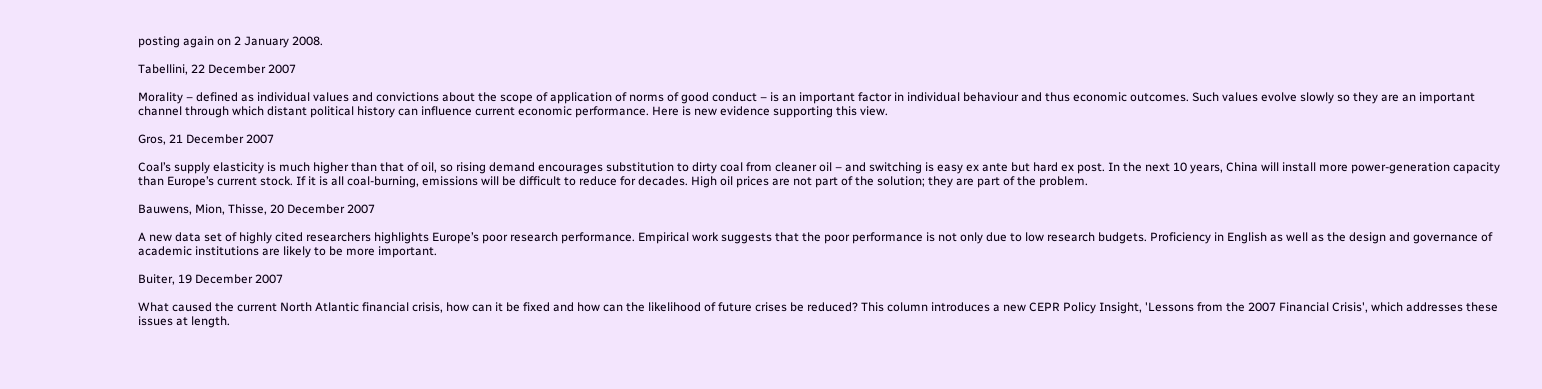posting again on 2 January 2008.

Tabellini, 22 December 2007

Morality – defined as individual values and convictions about the scope of application of norms of good conduct – is an important factor in individual behaviour and thus economic outcomes. Such values evolve slowly so they are an important channel through which distant political history can influence current economic performance. Here is new evidence supporting this view.

Gros, 21 December 2007

Coal’s supply elasticity is much higher than that of oil, so rising demand encourages substitution to dirty coal from cleaner oil – and switching is easy ex ante but hard ex post. In the next 10 years, China will install more power-generation capacity than Europe’s current stock. If it is all coal-burning, emissions will be difficult to reduce for decades. High oil prices are not part of the solution; they are part of the problem.

Bauwens, Mion, Thisse, 20 December 2007

A new data set of highly cited researchers highlights Europe’s poor research performance. Empirical work suggests that the poor performance is not only due to low research budgets. Proficiency in English as well as the design and governance of academic institutions are likely to be more important.

Buiter, 19 December 2007

What caused the current North Atlantic financial crisis, how can it be fixed and how can the likelihood of future crises be reduced? This column introduces a new CEPR Policy Insight, 'Lessons from the 2007 Financial Crisis', which addresses these issues at length.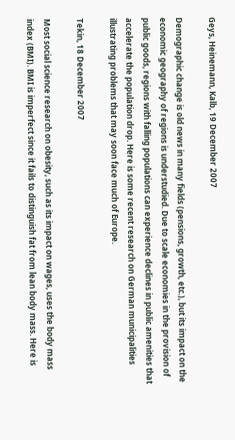Geys, Heinemann, Kalb, 19 December 2007

Demographic change is old news in many fields (pensions, growth, etc.), but its impact on the economic geography of regions is understudied. Due to scale economies in the provision of public goods, regions with falling populations can experience declines in public amenities that accelerate the population drop. Here is some recent research on German municipalities illustrating problems that may soon face much of Europe.

Tekin, 18 December 2007

Most social science research on obesity, such as its impact on wages, uses the body mass index (BMI). BMI is imperfect since it fails to distinguish fat from lean body mass. Here is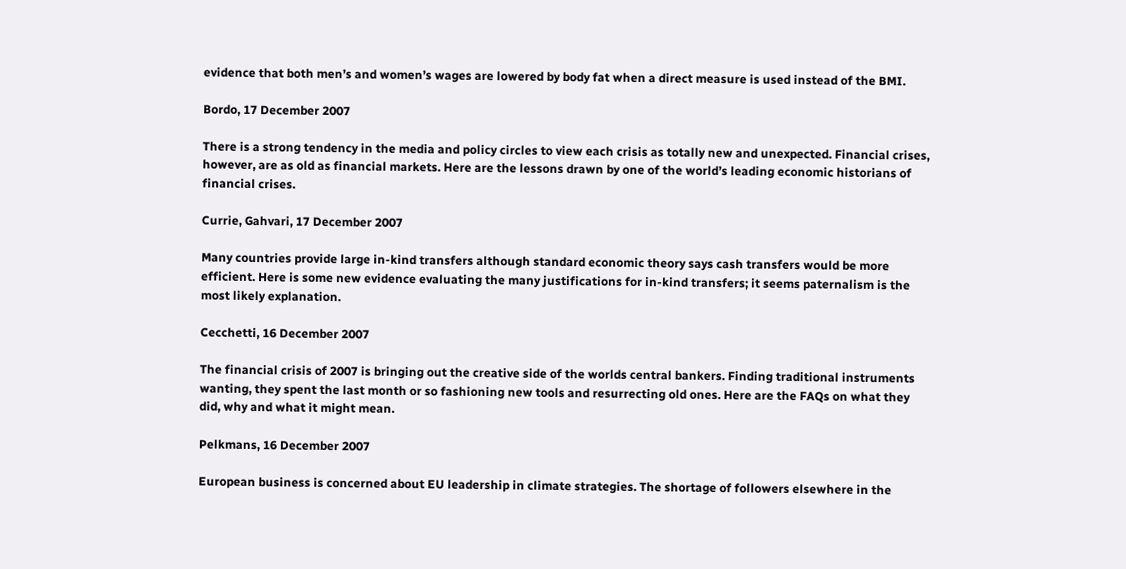evidence that both men’s and women’s wages are lowered by body fat when a direct measure is used instead of the BMI.

Bordo, 17 December 2007

There is a strong tendency in the media and policy circles to view each crisis as totally new and unexpected. Financial crises, however, are as old as financial markets. Here are the lessons drawn by one of the world’s leading economic historians of financial crises.

Currie, Gahvari, 17 December 2007

Many countries provide large in-kind transfers although standard economic theory says cash transfers would be more efficient. Here is some new evidence evaluating the many justifications for in-kind transfers; it seems paternalism is the most likely explanation.

Cecchetti, 16 December 2007

The financial crisis of 2007 is bringing out the creative side of the worlds central bankers. Finding traditional instruments wanting, they spent the last month or so fashioning new tools and resurrecting old ones. Here are the FAQs on what they did, why and what it might mean.

Pelkmans, 16 December 2007

European business is concerned about EU leadership in climate strategies. The shortage of followers elsewhere in the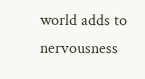world adds to nervousness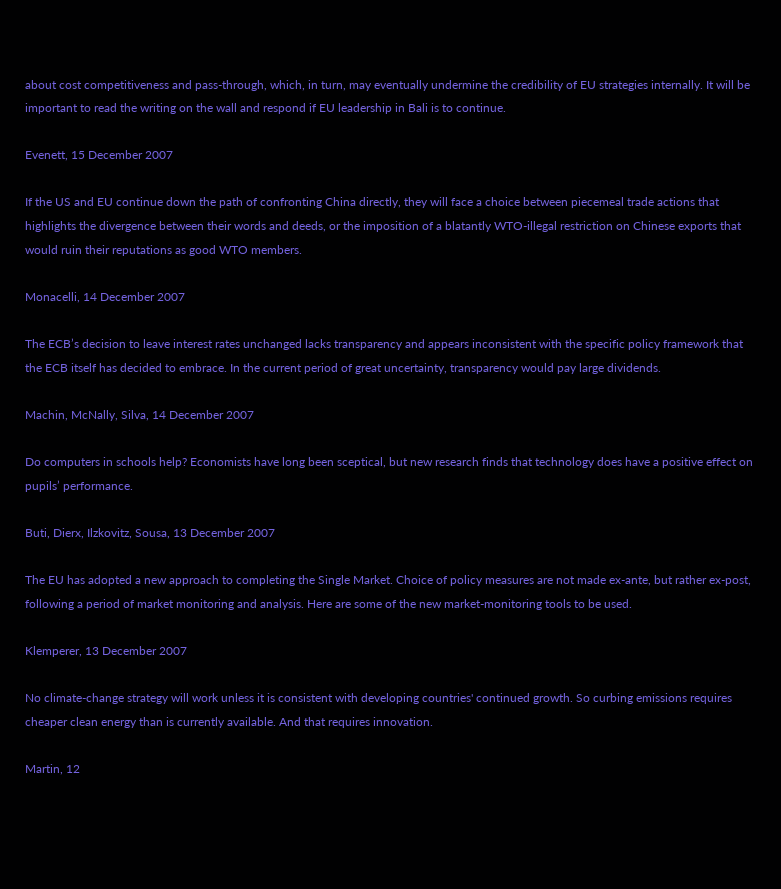about cost competitiveness and pass-through, which, in turn, may eventually undermine the credibility of EU strategies internally. It will be important to read the writing on the wall and respond if EU leadership in Bali is to continue.

Evenett, 15 December 2007

If the US and EU continue down the path of confronting China directly, they will face a choice between piecemeal trade actions that highlights the divergence between their words and deeds, or the imposition of a blatantly WTO-illegal restriction on Chinese exports that would ruin their reputations as good WTO members.

Monacelli, 14 December 2007

The ECB’s decision to leave interest rates unchanged lacks transparency and appears inconsistent with the specific policy framework that the ECB itself has decided to embrace. In the current period of great uncertainty, transparency would pay large dividends.

Machin, McNally, Silva, 14 December 2007

Do computers in schools help? Economists have long been sceptical, but new research finds that technology does have a positive effect on pupils’ performance.

Buti, Dierx, Ilzkovitz, Sousa, 13 December 2007

The EU has adopted a new approach to completing the Single Market. Choice of policy measures are not made ex-ante, but rather ex-post, following a period of market monitoring and analysis. Here are some of the new market-monitoring tools to be used.

Klemperer, 13 December 2007

No climate-change strategy will work unless it is consistent with developing countries' continued growth. So curbing emissions requires cheaper clean energy than is currently available. And that requires innovation.

Martin, 12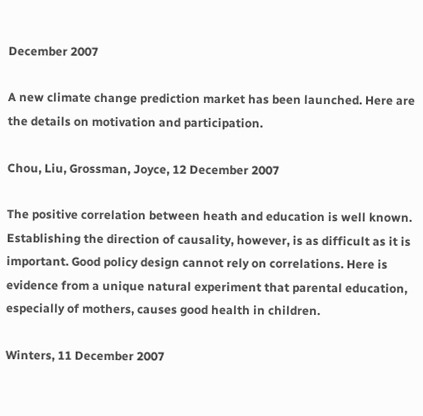December 2007

A new climate change prediction market has been launched. Here are the details on motivation and participation.

Chou, Liu, Grossman, Joyce, 12 December 2007

The positive correlation between heath and education is well known. Establishing the direction of causality, however, is as difficult as it is important. Good policy design cannot rely on correlations. Here is evidence from a unique natural experiment that parental education, especially of mothers, causes good health in children.

Winters, 11 December 2007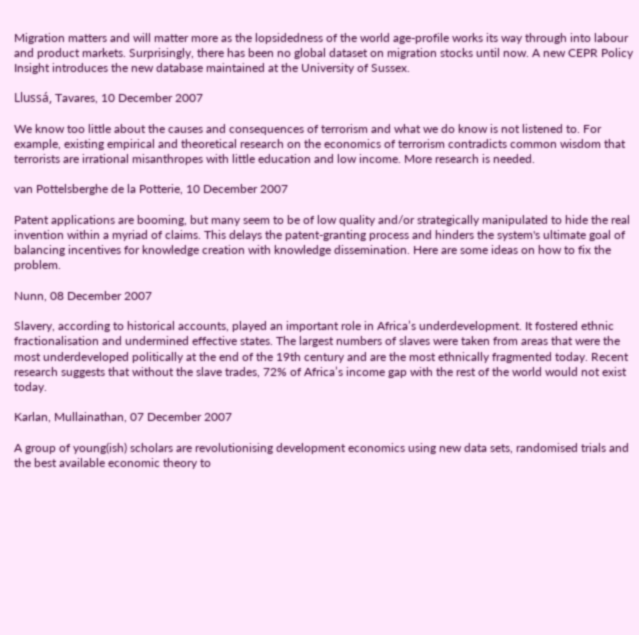Migration matters and will matter more as the lopsidedness of the world age-profile works its way through into labour and product markets. Surprisingly, there has been no global dataset on migration stocks until now. A new CEPR Policy Insight introduces the new database maintained at the University of Sussex.

Llussá, Tavares, 10 December 2007

We know too little about the causes and consequences of terrorism and what we do know is not listened to. For example, existing empirical and theoretical research on the economics of terrorism contradicts common wisdom that terrorists are irrational misanthropes with little education and low income. More research is needed.

van Pottelsberghe de la Potterie, 10 December 2007

Patent applications are booming, but many seem to be of low quality and/or strategically manipulated to hide the real invention within a myriad of claims. This delays the patent-granting process and hinders the system's ultimate goal of balancing incentives for knowledge creation with knowledge dissemination. Here are some ideas on how to fix the problem.

Nunn, 08 December 2007

Slavery, according to historical accounts, played an important role in Africa’s underdevelopment. It fostered ethnic fractionalisation and undermined effective states. The largest numbers of slaves were taken from areas that were the most underdeveloped politically at the end of the 19th century and are the most ethnically fragmented today. Recent research suggests that without the slave trades, 72% of Africa’s income gap with the rest of the world would not exist today.

Karlan, Mullainathan, 07 December 2007

A group of young(ish) scholars are revolutionising development economics using new data sets, randomised trials and the best available economic theory to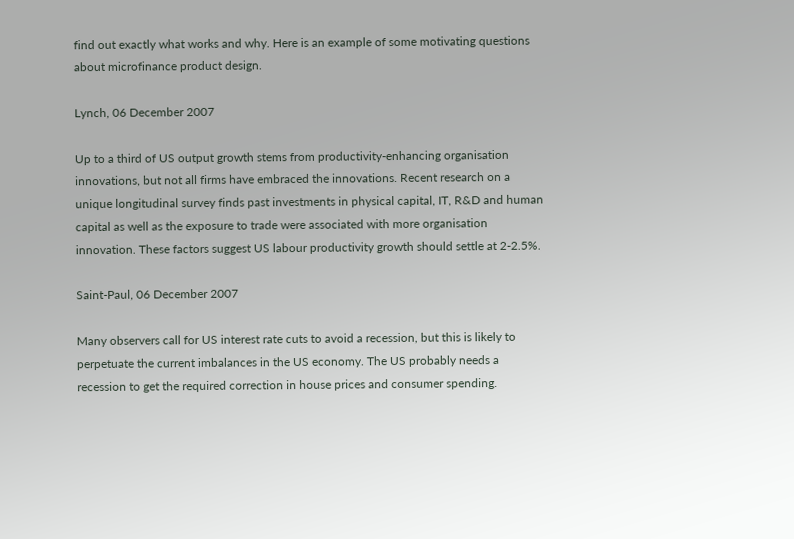find out exactly what works and why. Here is an example of some motivating questions about microfinance product design.

Lynch, 06 December 2007

Up to a third of US output growth stems from productivity-enhancing organisation innovations, but not all firms have embraced the innovations. Recent research on a unique longitudinal survey finds past investments in physical capital, IT, R&D and human capital as well as the exposure to trade were associated with more organisation innovation. These factors suggest US labour productivity growth should settle at 2-2.5%.

Saint-Paul, 06 December 2007

Many observers call for US interest rate cuts to avoid a recession, but this is likely to perpetuate the current imbalances in the US economy. The US probably needs a recession to get the required correction in house prices and consumer spending.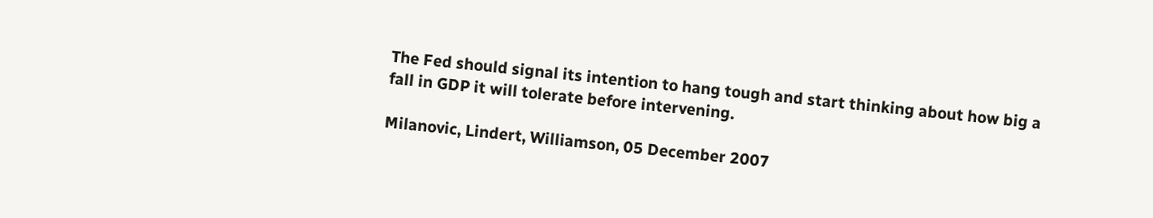The Fed should signal its intention to hang tough and start thinking about how big a fall in GDP it will tolerate before intervening.

Milanovic, Lindert, Williamson, 05 December 2007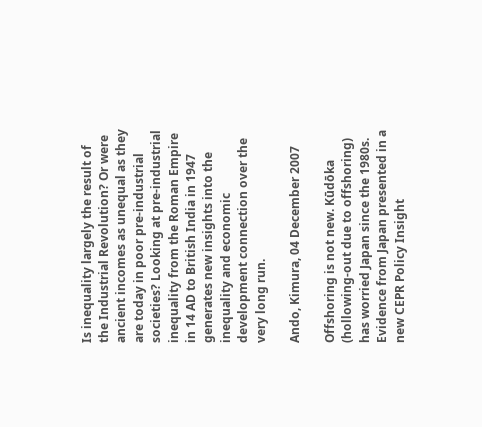Is inequality largely the result of the Industrial Revolution? Or were ancient incomes as unequal as they are today in poor pre-industrial societies? Looking at pre-industrial inequality from the Roman Empire in 14 AD to British India in 1947 generates new insights into the inequality and economic development connection over the very long run.

Ando, Kimura, 04 December 2007

Offshoring is not new. Kūdōka (hollowing-out due to offshoring) has worried Japan since the 1980s. Evidence from Japan presented in a new CEPR Policy Insight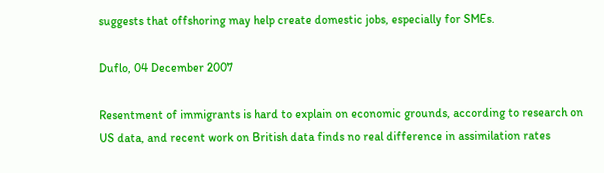suggests that offshoring may help create domestic jobs, especially for SMEs.

Duflo, 04 December 2007

Resentment of immigrants is hard to explain on economic grounds, according to research on US data, and recent work on British data finds no real difference in assimilation rates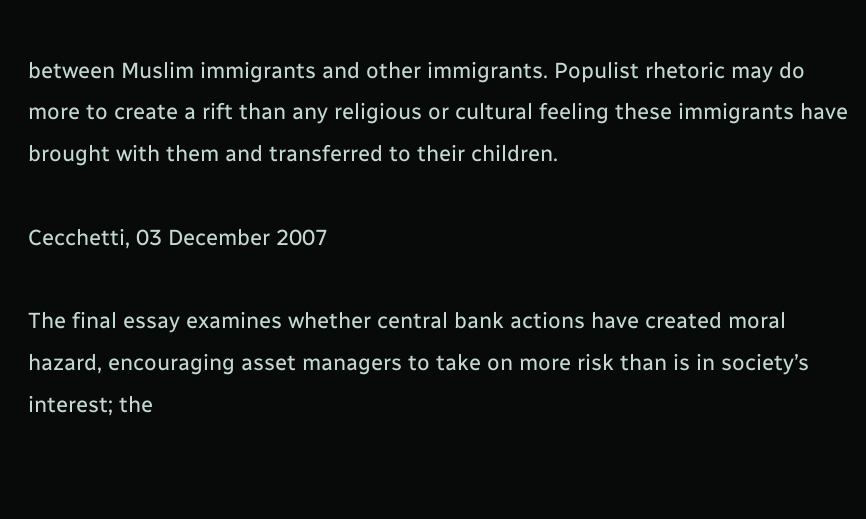between Muslim immigrants and other immigrants. Populist rhetoric may do more to create a rift than any religious or cultural feeling these immigrants have brought with them and transferred to their children.

Cecchetti, 03 December 2007

The final essay examines whether central bank actions have created moral hazard, encouraging asset managers to take on more risk than is in society’s interest; the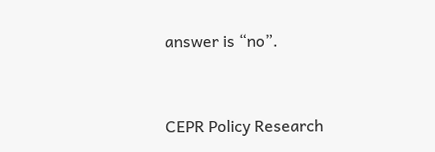answer is “no”.


CEPR Policy Research